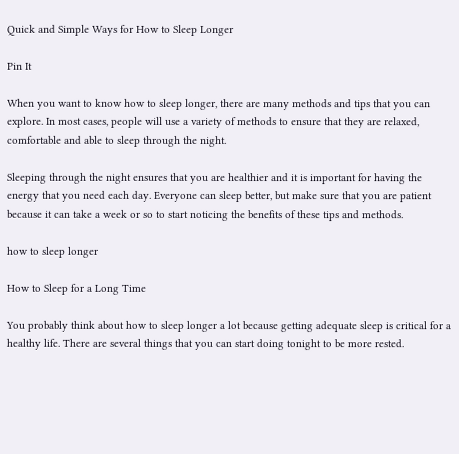Quick and Simple Ways for How to Sleep Longer

Pin It

When you want to know how to sleep longer, there are many methods and tips that you can explore. In most cases, people will use a variety of methods to ensure that they are relaxed, comfortable and able to sleep through the night.

Sleeping through the night ensures that you are healthier and it is important for having the energy that you need each day. Everyone can sleep better, but make sure that you are patient because it can take a week or so to start noticing the benefits of these tips and methods.

how to sleep longer

How to Sleep for a Long Time

You probably think about how to sleep longer a lot because getting adequate sleep is critical for a healthy life. There are several things that you can start doing tonight to be more rested.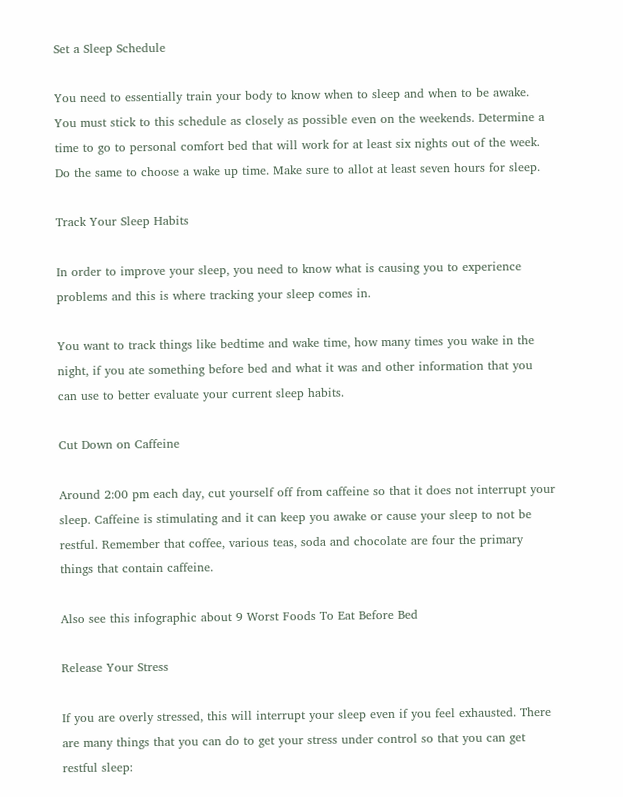Set a Sleep Schedule

You need to essentially train your body to know when to sleep and when to be awake. You must stick to this schedule as closely as possible even on the weekends. Determine a time to go to personal comfort bed that will work for at least six nights out of the week. Do the same to choose a wake up time. Make sure to allot at least seven hours for sleep.

Track Your Sleep Habits

In order to improve your sleep, you need to know what is causing you to experience problems and this is where tracking your sleep comes in.

You want to track things like bedtime and wake time, how many times you wake in the night, if you ate something before bed and what it was and other information that you can use to better evaluate your current sleep habits.

Cut Down on Caffeine

Around 2:00 pm each day, cut yourself off from caffeine so that it does not interrupt your sleep. Caffeine is stimulating and it can keep you awake or cause your sleep to not be restful. Remember that coffee, various teas, soda and chocolate are four the primary things that contain caffeine.

Also see this infographic about 9 Worst Foods To Eat Before Bed

Release Your Stress

If you are overly stressed, this will interrupt your sleep even if you feel exhausted. There are many things that you can do to get your stress under control so that you can get restful sleep: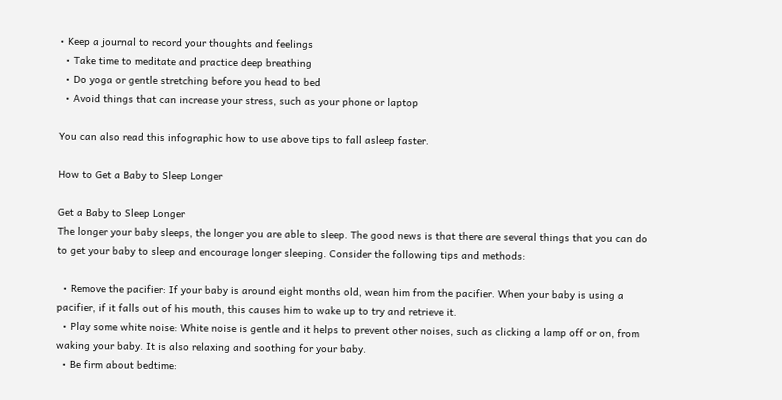• Keep a journal to record your thoughts and feelings
  • Take time to meditate and practice deep breathing
  • Do yoga or gentle stretching before you head to bed
  • Avoid things that can increase your stress, such as your phone or laptop

You can also read this infographic how to use above tips to fall asleep faster.

How to Get a Baby to Sleep Longer

Get a Baby to Sleep Longer
The longer your baby sleeps, the longer you are able to sleep. The good news is that there are several things that you can do to get your baby to sleep and encourage longer sleeping. Consider the following tips and methods:

  • Remove the pacifier: If your baby is around eight months old, wean him from the pacifier. When your baby is using a pacifier, if it falls out of his mouth, this causes him to wake up to try and retrieve it.
  • Play some white noise: White noise is gentle and it helps to prevent other noises, such as clicking a lamp off or on, from waking your baby. It is also relaxing and soothing for your baby.
  • Be firm about bedtime: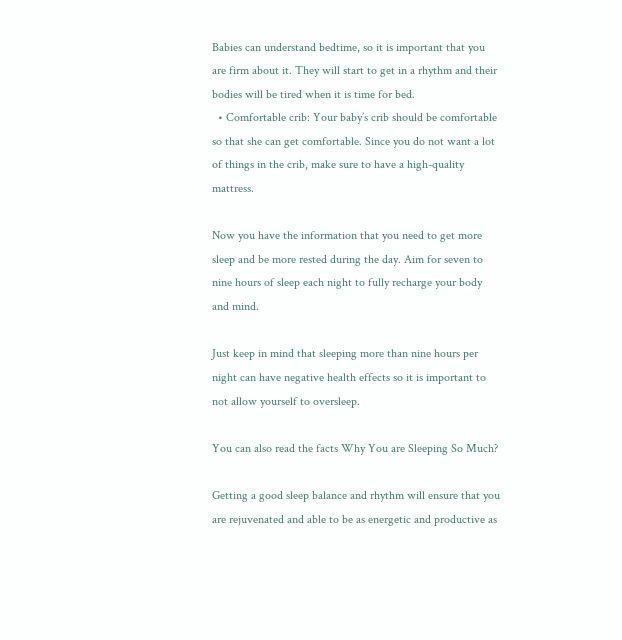Babies can understand bedtime, so it is important that you are firm about it. They will start to get in a rhythm and their bodies will be tired when it is time for bed.
  • Comfortable crib: Your baby’s crib should be comfortable so that she can get comfortable. Since you do not want a lot of things in the crib, make sure to have a high-quality mattress.

Now you have the information that you need to get more sleep and be more rested during the day. Aim for seven to nine hours of sleep each night to fully recharge your body and mind.

Just keep in mind that sleeping more than nine hours per night can have negative health effects so it is important to not allow yourself to oversleep.

You can also read the facts Why You are Sleeping So Much?

Getting a good sleep balance and rhythm will ensure that you are rejuvenated and able to be as energetic and productive as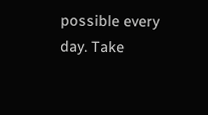possible every day. Take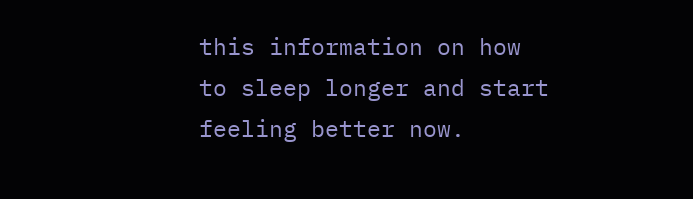this information on how to sleep longer and start feeling better now.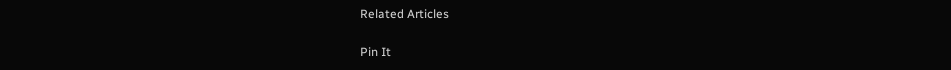Related Articles

Pin It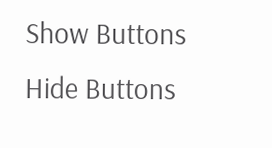Show Buttons
Hide Buttons